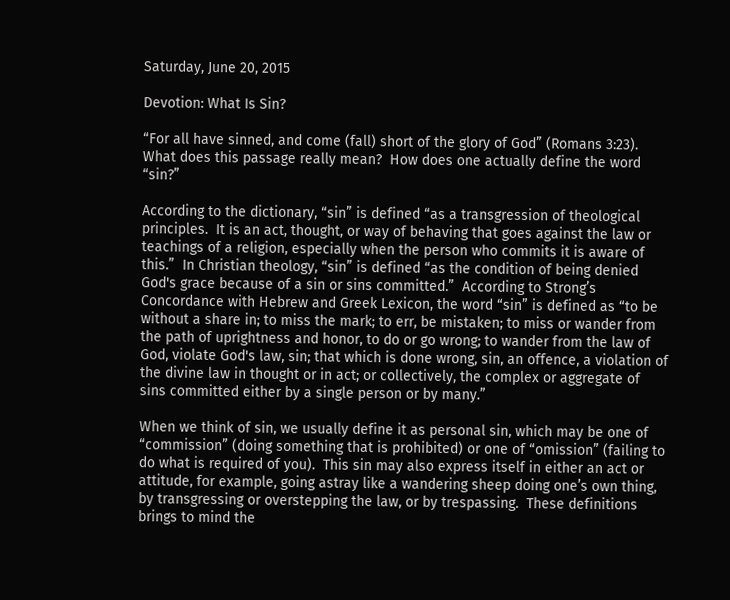Saturday, June 20, 2015

Devotion: What Is Sin?

“For all have sinned, and come (fall) short of the glory of God” (Romans 3:23).  What does this passage really mean?  How does one actually define the word “sin?”

According to the dictionary, “sin” is defined “as a transgression of theological principles.  It is an act, thought, or way of behaving that goes against the law or teachings of a religion, especially when the person who commits it is aware of this.”  In Christian theology, “sin” is defined “as the condition of being denied God's grace because of a sin or sins committed.”  According to Strong’s Concordance with Hebrew and Greek Lexicon, the word “sin” is defined as “to be without a share in; to miss the mark; to err, be mistaken; to miss or wander from the path of uprightness and honor, to do or go wrong; to wander from the law of God, violate God's law, sin; that which is done wrong, sin, an offence, a violation of the divine law in thought or in act; or collectively, the complex or aggregate of sins committed either by a single person or by many.”

When we think of sin, we usually define it as personal sin, which may be one of “commission” (doing something that is prohibited) or one of “omission” (failing to do what is required of you).  This sin may also express itself in either an act or attitude, for example, going astray like a wandering sheep doing one’s own thing, by transgressing or overstepping the law, or by trespassing.  These definitions brings to mind the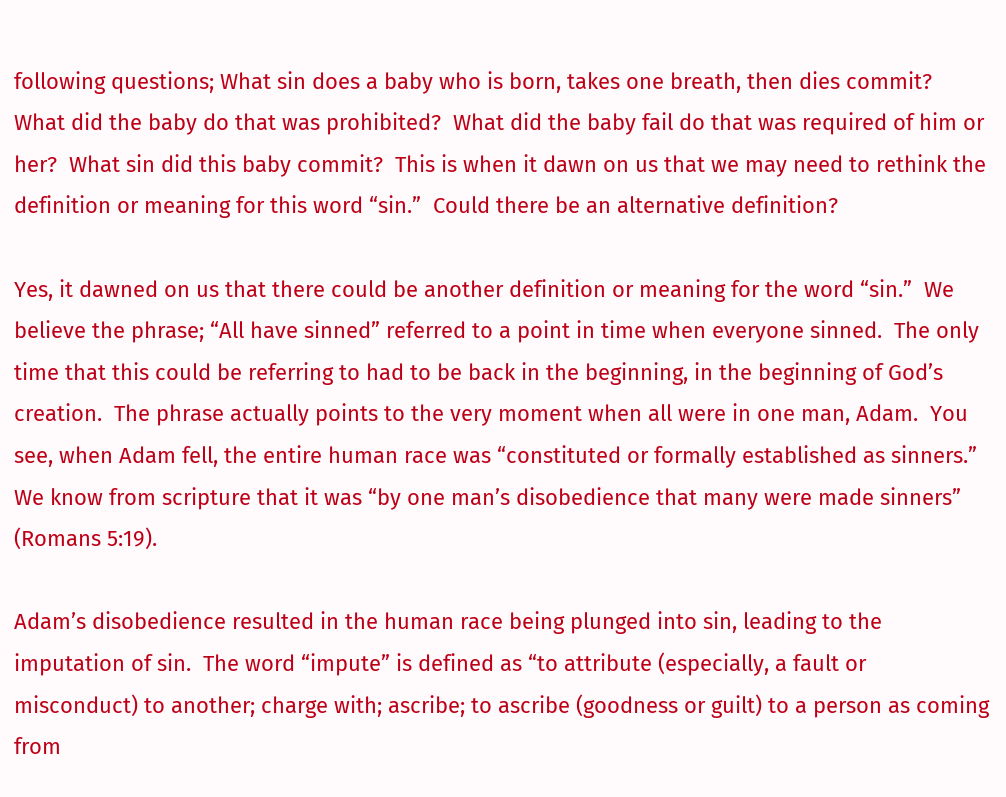following questions; What sin does a baby who is born, takes one breath, then dies commit?  What did the baby do that was prohibited?  What did the baby fail do that was required of him or her?  What sin did this baby commit?  This is when it dawn on us that we may need to rethink the definition or meaning for this word “sin.”  Could there be an alternative definition?

Yes, it dawned on us that there could be another definition or meaning for the word “sin.”  We believe the phrase; “All have sinned” referred to a point in time when everyone sinned.  The only time that this could be referring to had to be back in the beginning, in the beginning of God’s creation.  The phrase actually points to the very moment when all were in one man, Adam.  You see, when Adam fell, the entire human race was “constituted or formally established as sinners.”  We know from scripture that it was “by one man’s disobedience that many were made sinners” (Romans 5:19).

Adam’s disobedience resulted in the human race being plunged into sin, leading to the imputation of sin.  The word “impute” is defined as “to attribute (especially, a fault or misconduct) to another; charge with; ascribe; to ascribe (goodness or guilt) to a person as coming from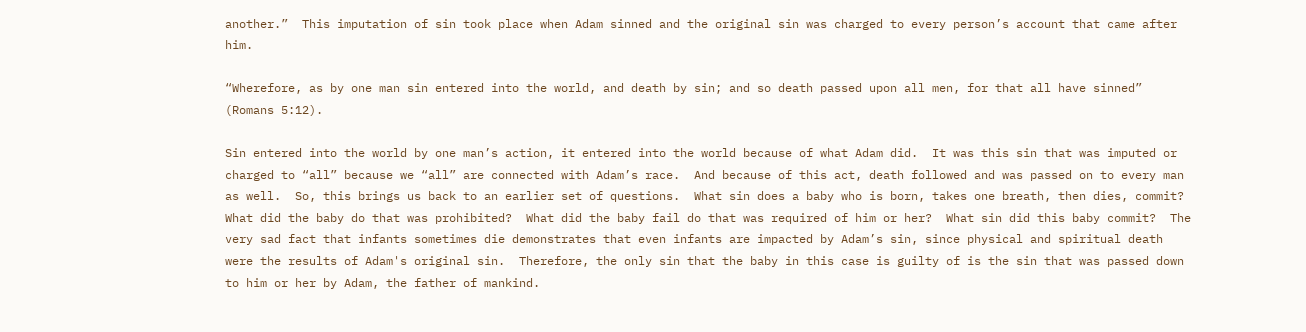another.”  This imputation of sin took place when Adam sinned and the original sin was charged to every person’s account that came after him.

“Wherefore, as by one man sin entered into the world, and death by sin; and so death passed upon all men, for that all have sinned” (Romans 5:12).

Sin entered into the world by one man’s action, it entered into the world because of what Adam did.  It was this sin that was imputed or charged to “all” because we “all” are connected with Adam’s race.  And because of this act, death followed and was passed on to every man as well.  So, this brings us back to an earlier set of questions.  What sin does a baby who is born, takes one breath, then dies, commit?  What did the baby do that was prohibited?  What did the baby fail do that was required of him or her?  What sin did this baby commit?  The very sad fact that infants sometimes die demonstrates that even infants are impacted by Adam’s sin, since physical and spiritual death were the results of Adam's original sin.  Therefore, the only sin that the baby in this case is guilty of is the sin that was passed down to him or her by Adam, the father of mankind.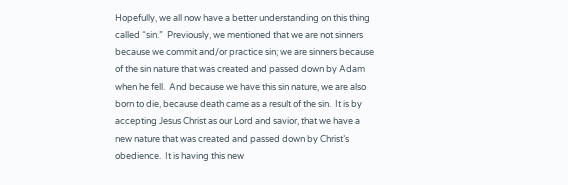Hopefully, we all now have a better understanding on this thing called “sin.”  Previously, we mentioned that we are not sinners because we commit and/or practice sin; we are sinners because of the sin nature that was created and passed down by Adam when he fell.  And because we have this sin nature, we are also born to die, because death came as a result of the sin.  It is by accepting Jesus Christ as our Lord and savior, that we have a new nature that was created and passed down by Christ’s obedience.  It is having this new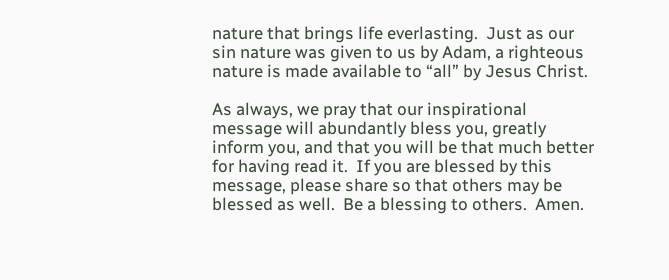nature that brings life everlasting.  Just as our sin nature was given to us by Adam, a righteous nature is made available to “all” by Jesus Christ.

As always, we pray that our inspirational message will abundantly bless you, greatly inform you, and that you will be that much better for having read it.  If you are blessed by this message, please share so that others may be blessed as well.  Be a blessing to others.  Amen.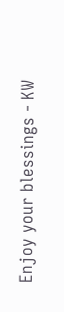Enjoy your blessings - KW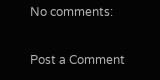No comments:

Post a Comment